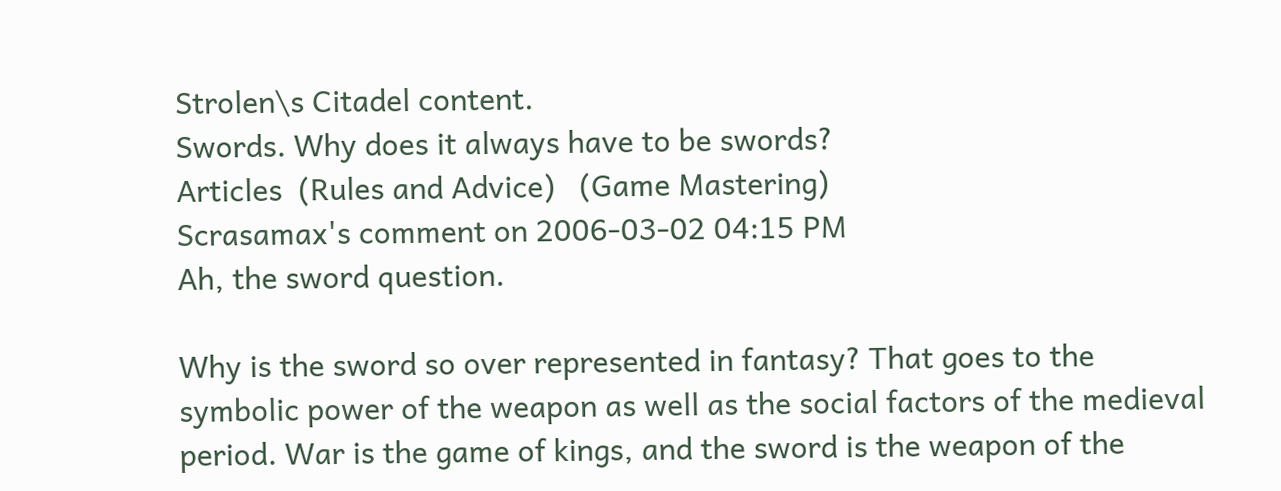Strolen\s Citadel content.
Swords. Why does it always have to be swords?
Articles  (Rules and Advice)   (Game Mastering)
Scrasamax's comment on 2006-03-02 04:15 PM
Ah, the sword question.

Why is the sword so over represented in fantasy? That goes to the symbolic power of the weapon as well as the social factors of the medieval period. War is the game of kings, and the sword is the weapon of the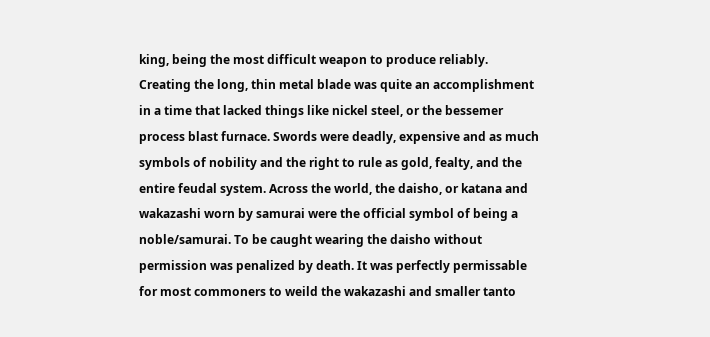king, being the most difficult weapon to produce reliably. Creating the long, thin metal blade was quite an accomplishment in a time that lacked things like nickel steel, or the bessemer process blast furnace. Swords were deadly, expensive and as much symbols of nobility and the right to rule as gold, fealty, and the entire feudal system. Across the world, the daisho, or katana and wakazashi worn by samurai were the official symbol of being a noble/samurai. To be caught wearing the daisho without permission was penalized by death. It was perfectly permissable for most commoners to weild the wakazashi and smaller tanto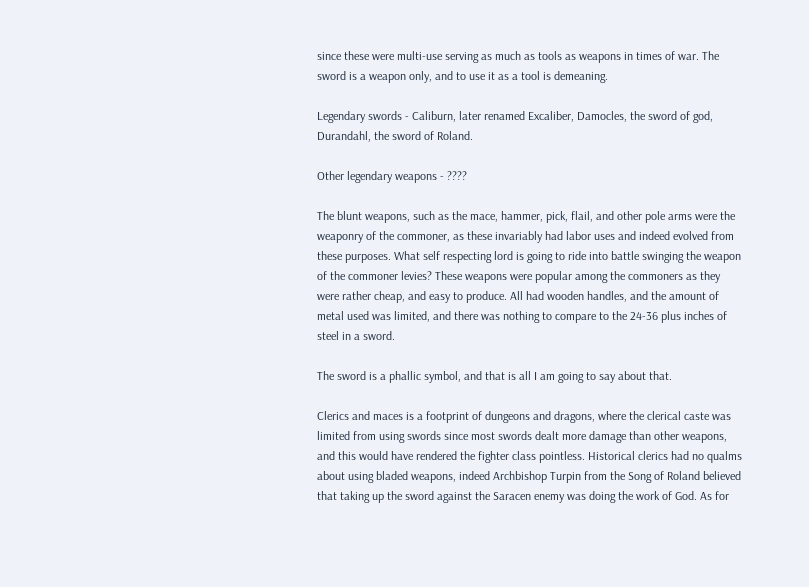since these were multi-use serving as much as tools as weapons in times of war. The sword is a weapon only, and to use it as a tool is demeaning.

Legendary swords - Caliburn, later renamed Excaliber, Damocles, the sword of god, Durandahl, the sword of Roland.

Other legendary weapons - ????

The blunt weapons, such as the mace, hammer, pick, flail, and other pole arms were the weaponry of the commoner, as these invariably had labor uses and indeed evolved from these purposes. What self respecting lord is going to ride into battle swinging the weapon of the commoner levies? These weapons were popular among the commoners as they were rather cheap, and easy to produce. All had wooden handles, and the amount of metal used was limited, and there was nothing to compare to the 24-36 plus inches of steel in a sword.

The sword is a phallic symbol, and that is all I am going to say about that.

Clerics and maces is a footprint of dungeons and dragons, where the clerical caste was limited from using swords since most swords dealt more damage than other weapons, and this would have rendered the fighter class pointless. Historical clerics had no qualms about using bladed weapons, indeed Archbishop Turpin from the Song of Roland believed that taking up the sword against the Saracen enemy was doing the work of God. As for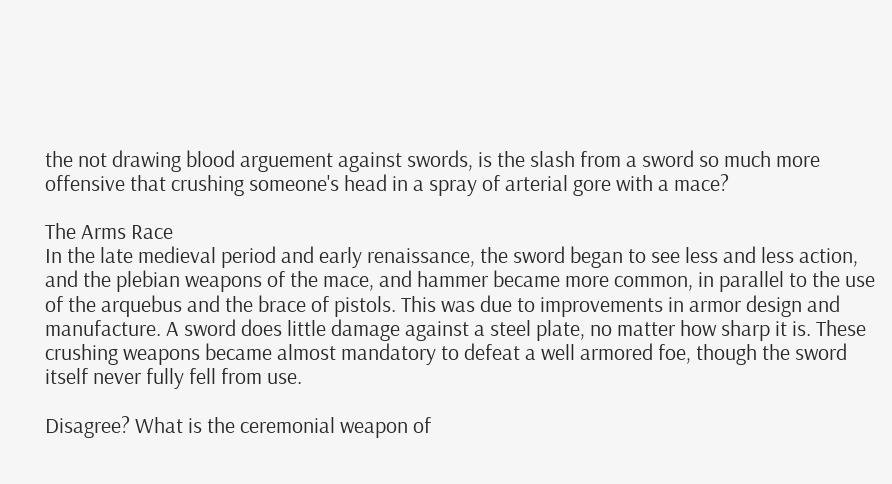the not drawing blood arguement against swords, is the slash from a sword so much more offensive that crushing someone's head in a spray of arterial gore with a mace?

The Arms Race
In the late medieval period and early renaissance, the sword began to see less and less action, and the plebian weapons of the mace, and hammer became more common, in parallel to the use of the arquebus and the brace of pistols. This was due to improvements in armor design and manufacture. A sword does little damage against a steel plate, no matter how sharp it is. These crushing weapons became almost mandatory to defeat a well armored foe, though the sword itself never fully fell from use.

Disagree? What is the ceremonial weapon of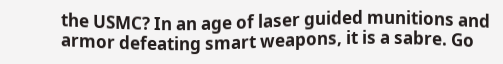the USMC? In an age of laser guided munitions and armor defeating smart weapons, it is a sabre. Go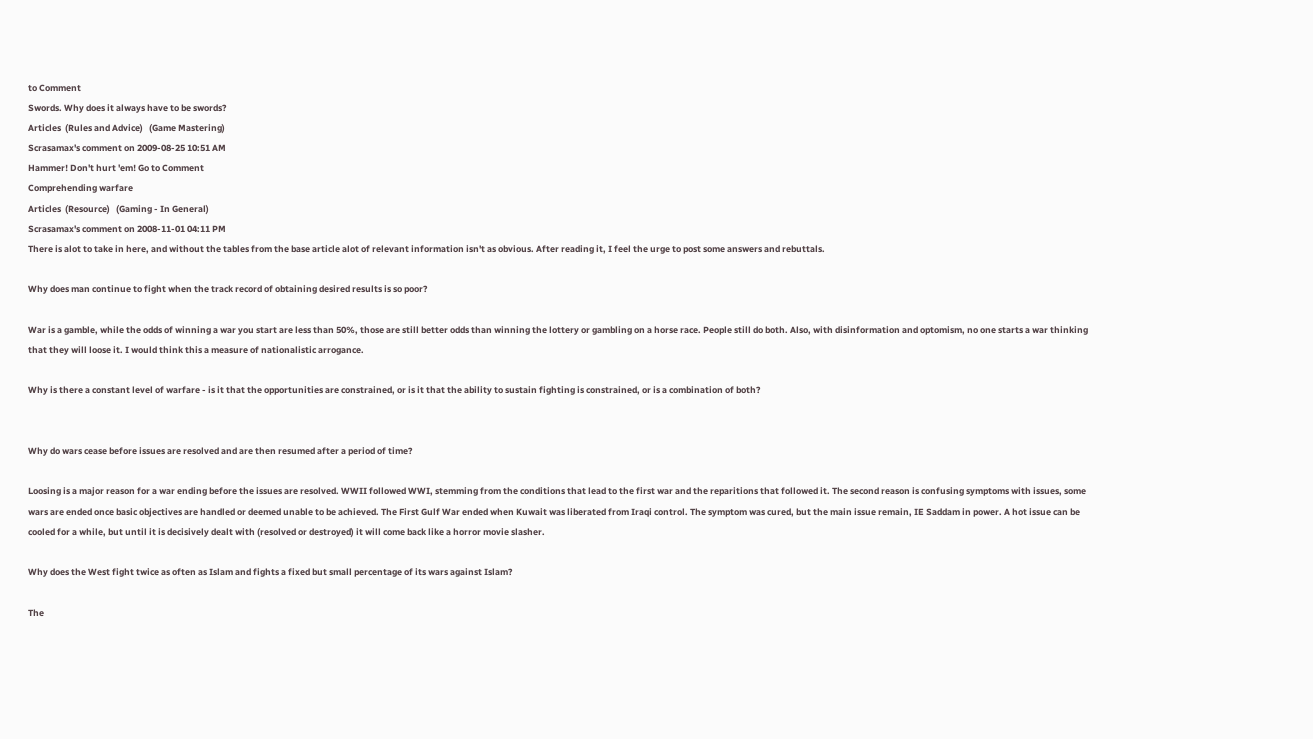to Comment
Swords. Why does it always have to be swords?
Articles  (Rules and Advice)   (Game Mastering)
Scrasamax's comment on 2009-08-25 10:51 AM
Hammer! Don't hurt 'em! Go to Comment
Comprehending warfare
Articles  (Resource)   (Gaming - In General)
Scrasamax's comment on 2008-11-01 04:11 PM
There is alot to take in here, and without the tables from the base article alot of relevant information isn't as obvious. After reading it, I feel the urge to post some answers and rebuttals.

Why does man continue to fight when the track record of obtaining desired results is so poor?

War is a gamble, while the odds of winning a war you start are less than 50%, those are still better odds than winning the lottery or gambling on a horse race. People still do both. Also, with disinformation and optomism, no one starts a war thinking that they will loose it. I would think this a measure of nationalistic arrogance.

Why is there a constant level of warfare - is it that the opportunities are constrained, or is it that the ability to sustain fighting is constrained, or is a combination of both?


Why do wars cease before issues are resolved and are then resumed after a period of time?

Loosing is a major reason for a war ending before the issues are resolved. WWII followed WWI, stemming from the conditions that lead to the first war and the reparitions that followed it. The second reason is confusing symptoms with issues, some wars are ended once basic objectives are handled or deemed unable to be achieved. The First Gulf War ended when Kuwait was liberated from Iraqi control. The symptom was cured, but the main issue remain, IE Saddam in power. A hot issue can be cooled for a while, but until it is decisively dealt with (resolved or destroyed) it will come back like a horror movie slasher.

Why does the West fight twice as often as Islam and fights a fixed but small percentage of its wars against Islam?

The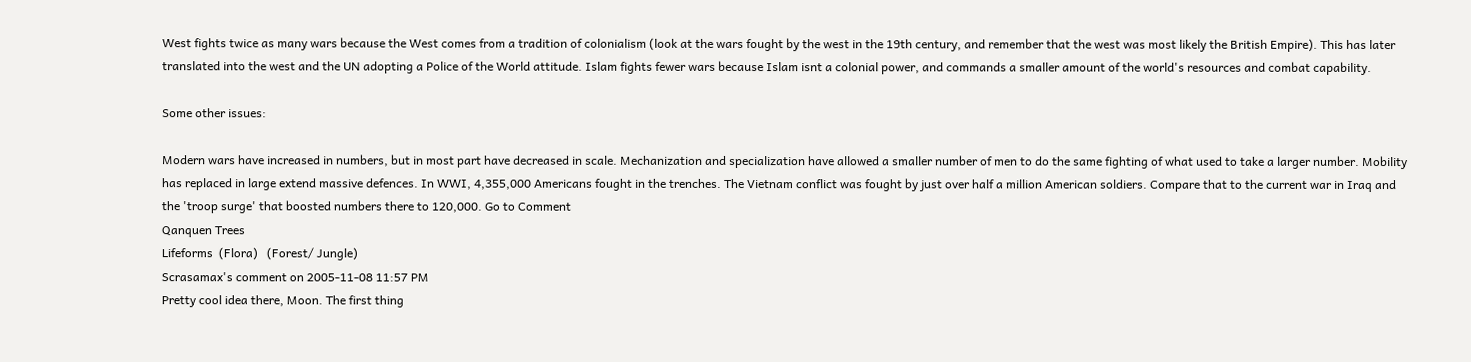West fights twice as many wars because the West comes from a tradition of colonialism (look at the wars fought by the west in the 19th century, and remember that the west was most likely the British Empire). This has later translated into the west and the UN adopting a Police of the World attitude. Islam fights fewer wars because Islam isnt a colonial power, and commands a smaller amount of the world's resources and combat capability.

Some other issues:

Modern wars have increased in numbers, but in most part have decreased in scale. Mechanization and specialization have allowed a smaller number of men to do the same fighting of what used to take a larger number. Mobility has replaced in large extend massive defences. In WWI, 4,355,000 Americans fought in the trenches. The Vietnam conflict was fought by just over half a million American soldiers. Compare that to the current war in Iraq and the 'troop surge' that boosted numbers there to 120,000. Go to Comment
Qanquen Trees
Lifeforms  (Flora)   (Forest/ Jungle)
Scrasamax's comment on 2005-11-08 11:57 PM
Pretty cool idea there, Moon. The first thing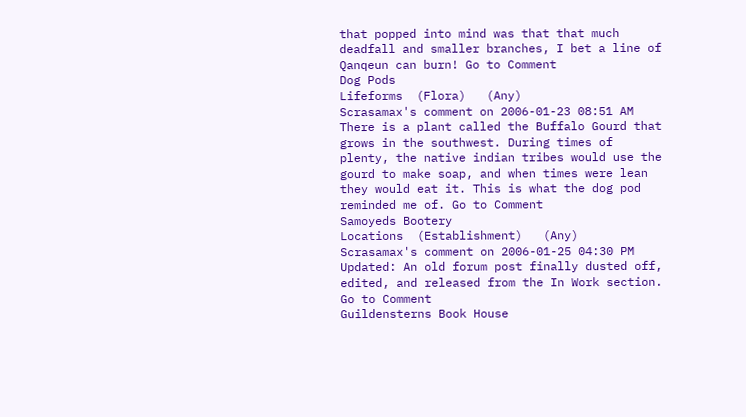that popped into mind was that that much deadfall and smaller branches, I bet a line of Qanqeun can burn! Go to Comment
Dog Pods
Lifeforms  (Flora)   (Any)
Scrasamax's comment on 2006-01-23 08:51 AM
There is a plant called the Buffalo Gourd that grows in the southwest. During times of plenty, the native indian tribes would use the gourd to make soap, and when times were lean they would eat it. This is what the dog pod reminded me of. Go to Comment
Samoyeds Bootery
Locations  (Establishment)   (Any)
Scrasamax's comment on 2006-01-25 04:30 PM
Updated: An old forum post finally dusted off, edited, and released from the In Work section. Go to Comment
Guildensterns Book House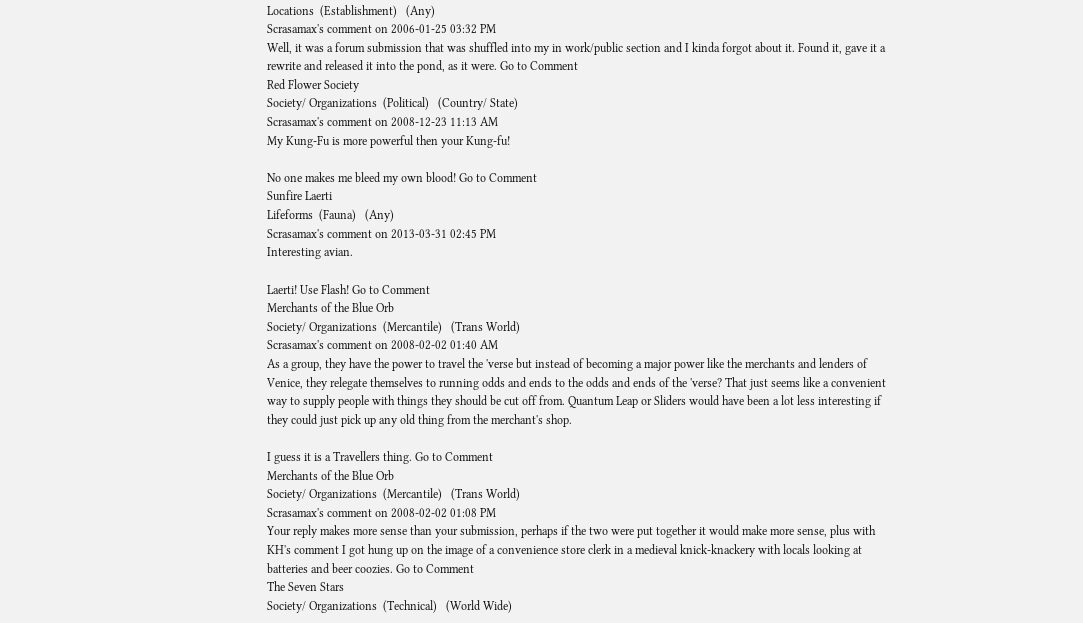Locations  (Establishment)   (Any)
Scrasamax's comment on 2006-01-25 03:32 PM
Well, it was a forum submission that was shuffled into my in work/public section and I kinda forgot about it. Found it, gave it a rewrite and released it into the pond, as it were. Go to Comment
Red Flower Society
Society/ Organizations  (Political)   (Country/ State)
Scrasamax's comment on 2008-12-23 11:13 AM
My Kung-Fu is more powerful then your Kung-fu!

No one makes me bleed my own blood! Go to Comment
Sunfire Laerti
Lifeforms  (Fauna)   (Any)
Scrasamax's comment on 2013-03-31 02:45 PM
Interesting avian.

Laerti! Use Flash! Go to Comment
Merchants of the Blue Orb
Society/ Organizations  (Mercantile)   (Trans World)
Scrasamax's comment on 2008-02-02 01:40 AM
As a group, they have the power to travel the 'verse but instead of becoming a major power like the merchants and lenders of Venice, they relegate themselves to running odds and ends to the odds and ends of the 'verse? That just seems like a convenient way to supply people with things they should be cut off from. Quantum Leap or Sliders would have been a lot less interesting if they could just pick up any old thing from the merchant's shop.

I guess it is a Travellers thing. Go to Comment
Merchants of the Blue Orb
Society/ Organizations  (Mercantile)   (Trans World)
Scrasamax's comment on 2008-02-02 01:08 PM
Your reply makes more sense than your submission, perhaps if the two were put together it would make more sense, plus with KH's comment I got hung up on the image of a convenience store clerk in a medieval knick-knackery with locals looking at batteries and beer coozies. Go to Comment
The Seven Stars
Society/ Organizations  (Technical)   (World Wide)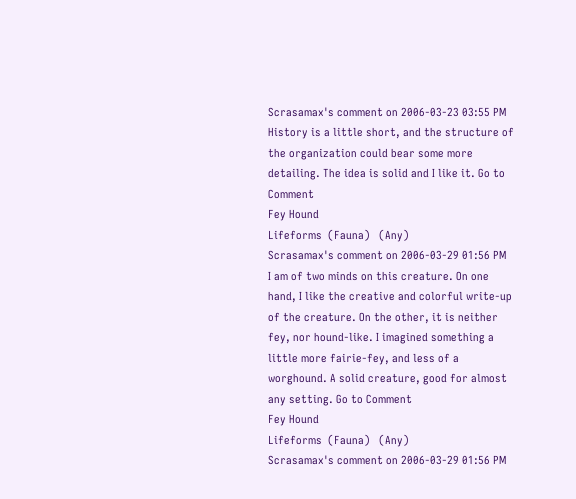Scrasamax's comment on 2006-03-23 03:55 PM
History is a little short, and the structure of the organization could bear some more detailing. The idea is solid and I like it. Go to Comment
Fey Hound
Lifeforms  (Fauna)   (Any)
Scrasamax's comment on 2006-03-29 01:56 PM
I am of two minds on this creature. On one hand, I like the creative and colorful write-up of the creature. On the other, it is neither fey, nor hound-like. I imagined something a little more fairie-fey, and less of a worghound. A solid creature, good for almost any setting. Go to Comment
Fey Hound
Lifeforms  (Fauna)   (Any)
Scrasamax's comment on 2006-03-29 01:56 PM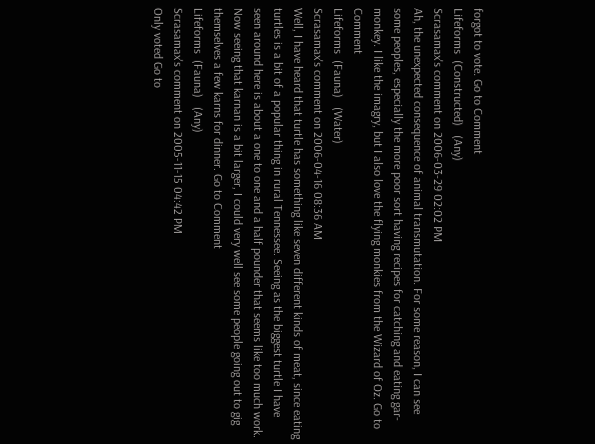forgot to vote. Go to Comment
Lifeforms  (Constructed)   (Any)
Scrasamax's comment on 2006-03-29 02:02 PM
Ah, the unexpected consequence of animal transmutation. For some reason, I can see some peoples, especially the more poor sort having recipes for catching and eating gar-monkey. I like the imagry, but I also love the flying monkies from the Wizard of Oz. Go to Comment
Lifeforms  (Fauna)   (Water)
Scrasamax's comment on 2006-04-16 08:36 AM
Well, I have heard that turtle has something like seven different kinds of meat, since eating turtles is a bit of a popular thing in rural Tennessee. Seeing as the biggest turtle I have seen around here is about a one to one and a half pounder that seems like too much work. Now seeing that karnan is a bit larger, I could very well see some people going out to gig themselves a few karns for dinner. Go to Comment
Lifeforms  (Fauna)   (Any)
Scrasamax's comment on 2005-11-15 04:42 PM
Only voted Go to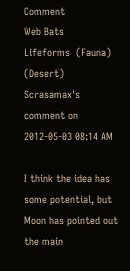Comment
Web Bats
Lifeforms  (Fauna)   (Desert)
Scrasamax's comment on 2012-05-03 08:14 AM

I think the idea has some potential, but Moon has pointed out the main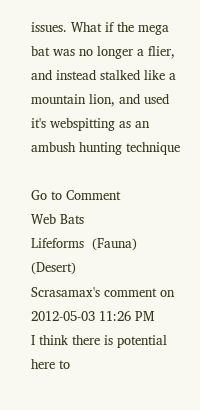issues. What if the mega bat was no longer a flier, and instead stalked like a mountain lion, and used it's webspitting as an ambush hunting technique

Go to Comment
Web Bats
Lifeforms  (Fauna)   (Desert)
Scrasamax's comment on 2012-05-03 11:26 PM
I think there is potential here to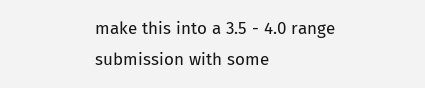make this into a 3.5 - 4.0 range submission with some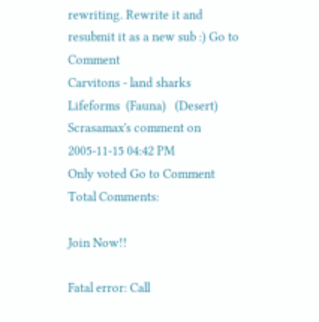rewriting. Rewrite it and resubmit it as a new sub :) Go to Comment
Carvitons - land sharks
Lifeforms  (Fauna)   (Desert)
Scrasamax's comment on 2005-11-15 04:42 PM
Only voted Go to Comment
Total Comments:

Join Now!!

Fatal error: Call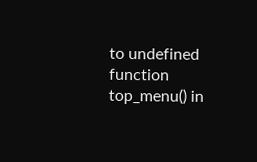to undefined function top_menu() in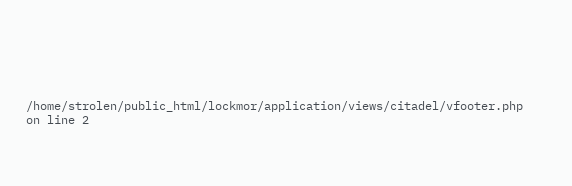/home/strolen/public_html/lockmor/application/views/citadel/vfooter.php on line 2